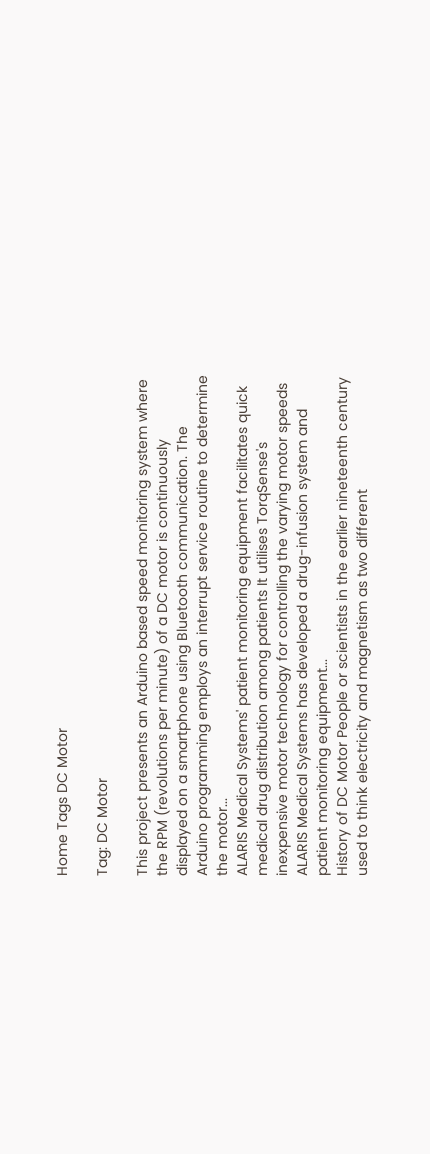Home Tags DC Motor

Tag: DC Motor

This project presents an Arduino based speed monitoring system where the RPM (revolutions per minute) of a DC motor is continuously displayed on a smartphone using Bluetooth communication. The Arduino programming employs an interrupt service routine to determine the motor...
ALARIS Medical Systems' patient monitoring equipment facilitates quick medical drug distribution among patients It utilises TorqSense's inexpensive motor technology for controlling the varying motor speeds ALARIS Medical Systems has developed a drug-infusion system and patient monitoring equipment...
History of DC Motor People or scientists in the earlier nineteenth century used to think electricity and magnetism as two different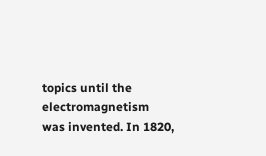topics until the electromagnetism was invented. In 1820,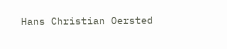Hans Christian Oersted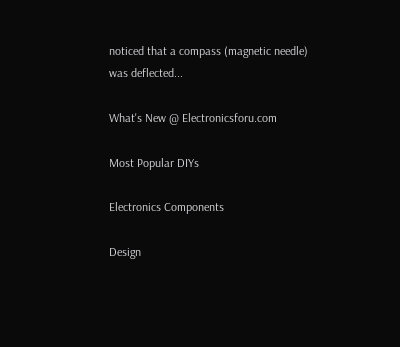noticed that a compass (magnetic needle) was deflected...

What's New @ Electronicsforu.com

Most Popular DIYs

Electronics Components

Design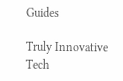Guides

Truly Innovative Tech